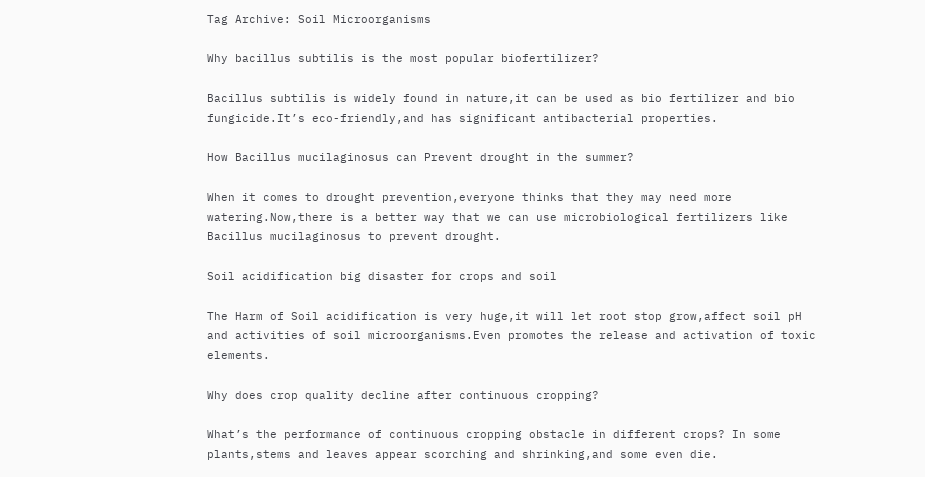Tag Archive: Soil Microorganisms

Why bacillus subtilis is the most popular biofertilizer?

Bacillus subtilis is widely found in nature,it can be used as bio fertilizer and bio fungicide.It’s eco-friendly,and has significant antibacterial properties.

How Bacillus mucilaginosus can Prevent drought in the summer?

When it comes to drought prevention,everyone thinks that they may need more watering.Now,there is a better way that we can use microbiological fertilizers like Bacillus mucilaginosus to prevent drought.

Soil acidification big disaster for crops and soil

The Harm of Soil acidification is very huge,it will let root stop grow,affect soil pH and activities of soil microorganisms.Even promotes the release and activation of toxic elements.

Why does crop quality decline after continuous cropping?

What’s the performance of continuous cropping obstacle in different crops? In some plants,stems and leaves appear scorching and shrinking,and some even die.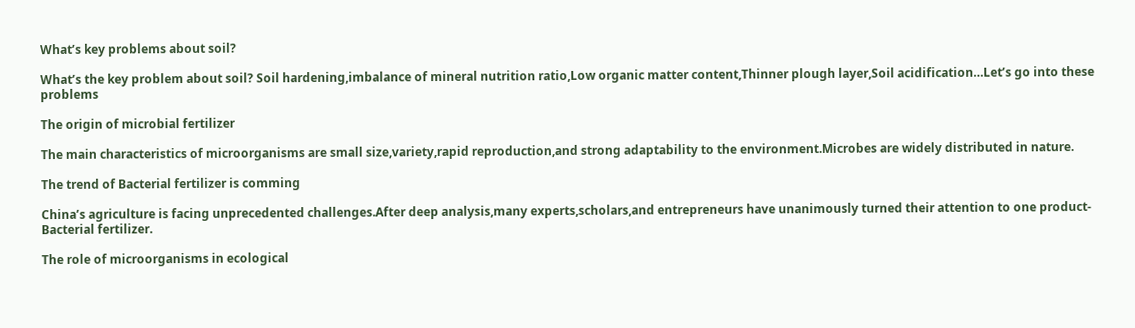What’s key problems about soil?

What’s the key problem about soil? Soil hardening,imbalance of mineral nutrition ratio,Low organic matter content,Thinner plough layer,Soil acidification…Let’s go into these problems

The origin of microbial fertilizer

The main characteristics of microorganisms are small size,variety,rapid reproduction,and strong adaptability to the environment.Microbes are widely distributed in nature.

The trend of Bacterial fertilizer is comming

China’s agriculture is facing unprecedented challenges.After deep analysis,many experts,scholars,and entrepreneurs have unanimously turned their attention to one product-Bacterial fertilizer.

The role of microorganisms in ecological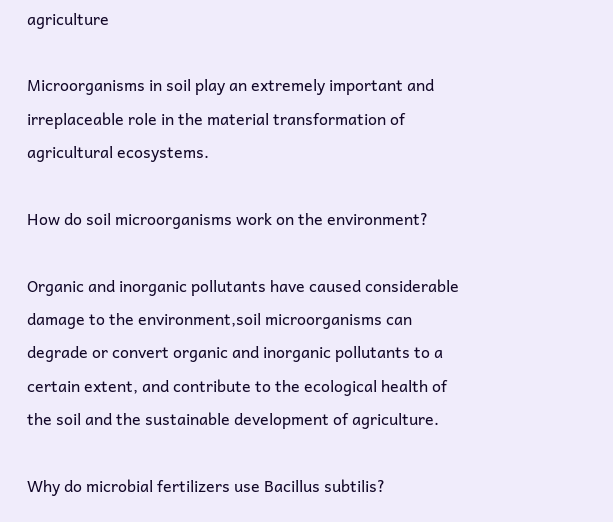agriculture

Microorganisms in soil play an extremely important and irreplaceable role in the material transformation of agricultural ecosystems.

How do soil microorganisms work on the environment?

Organic and inorganic pollutants have caused considerable damage to the environment,soil microorganisms can degrade or convert organic and inorganic pollutants to a certain extent, and contribute to the ecological health of the soil and the sustainable development of agriculture.

Why do microbial fertilizers use Bacillus subtilis?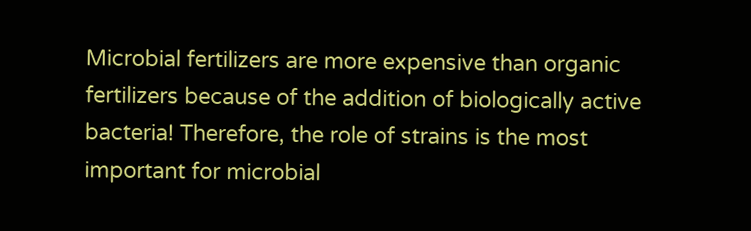Microbial fertilizers are more expensive than organic fertilizers because of the addition of biologically active bacteria! Therefore, the role of strains is the most important for microbial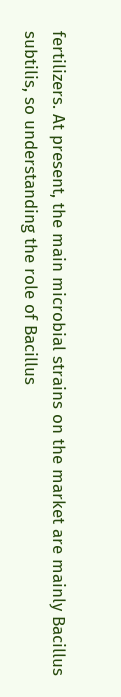fertilizers. At present, the main microbial strains on the market are mainly Bacillus subtilis, so understanding the role of Bacillus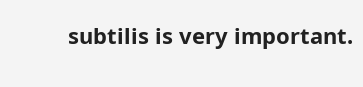subtilis is very important.